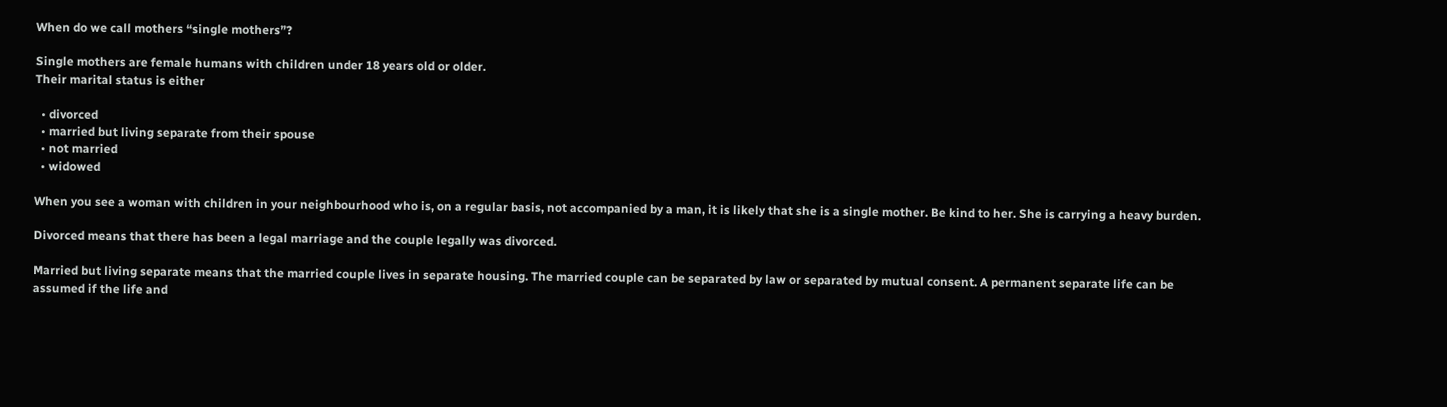When do we call mothers “single mothers”?

Single mothers are female humans with children under 18 years old or older.
Their marital status is either

  • divorced
  • married but living separate from their spouse
  • not married
  • widowed

When you see a woman with children in your neighbourhood who is, on a regular basis, not accompanied by a man, it is likely that she is a single mother. Be kind to her. She is carrying a heavy burden.

Divorced means that there has been a legal marriage and the couple legally was divorced.

Married but living separate means that the married couple lives in separate housing. The married couple can be separated by law or separated by mutual consent. A permanent separate life can be assumed if the life and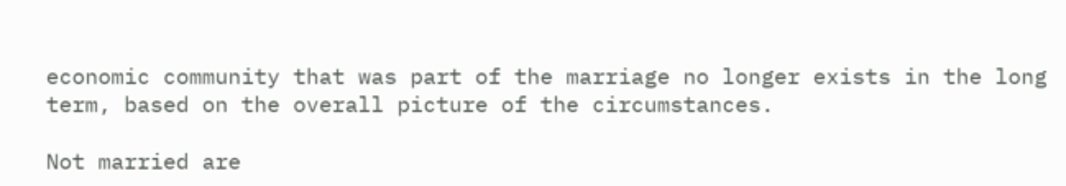economic community that was part of the marriage no longer exists in the long term, based on the overall picture of the circumstances.

Not married are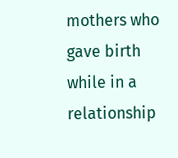mothers who gave birth while in a relationship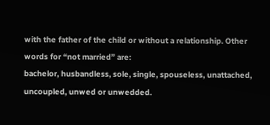with the father of the child or without a relationship. Other words for “not married” are:
bachelor, husbandless, sole, single, spouseless, unattached, uncoupled, unwed or unwedded.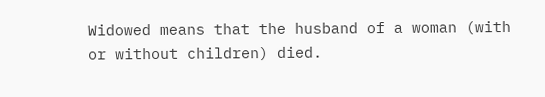Widowed means that the husband of a woman (with or without children) died.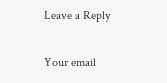Leave a Reply

Your email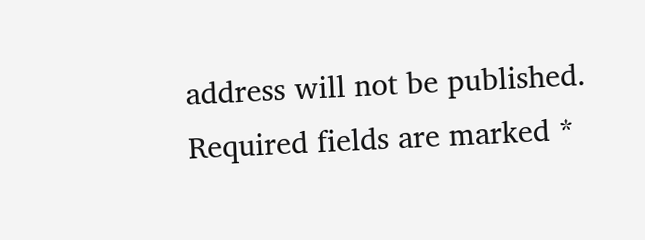address will not be published. Required fields are marked *